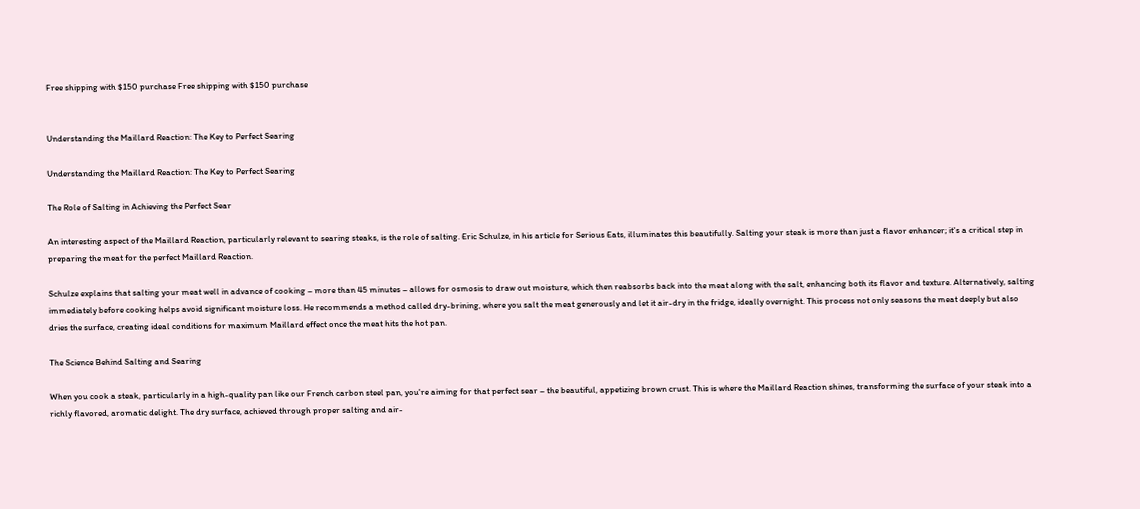Free shipping with $150 purchase Free shipping with $150 purchase


Understanding the Maillard Reaction: The Key to Perfect Searing

Understanding the Maillard Reaction: The Key to Perfect Searing

The Role of Salting in Achieving the Perfect Sear

An interesting aspect of the Maillard Reaction, particularly relevant to searing steaks, is the role of salting. Eric Schulze, in his article for Serious Eats, illuminates this beautifully. Salting your steak is more than just a flavor enhancer; it's a critical step in preparing the meat for the perfect Maillard Reaction.

Schulze explains that salting your meat well in advance of cooking – more than 45 minutes – allows for osmosis to draw out moisture, which then reabsorbs back into the meat along with the salt, enhancing both its flavor and texture. Alternatively, salting immediately before cooking helps avoid significant moisture loss. He recommends a method called dry-brining, where you salt the meat generously and let it air-dry in the fridge, ideally overnight. This process not only seasons the meat deeply but also dries the surface, creating ideal conditions for maximum Maillard effect once the meat hits the hot pan.

The Science Behind Salting and Searing

When you cook a steak, particularly in a high-quality pan like our French carbon steel pan, you're aiming for that perfect sear – the beautiful, appetizing brown crust. This is where the Maillard Reaction shines, transforming the surface of your steak into a richly flavored, aromatic delight. The dry surface, achieved through proper salting and air-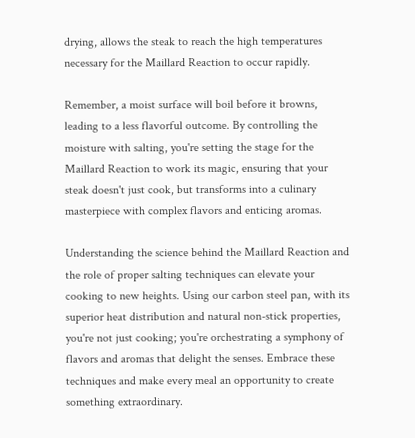drying, allows the steak to reach the high temperatures necessary for the Maillard Reaction to occur rapidly.

Remember, a moist surface will boil before it browns, leading to a less flavorful outcome. By controlling the moisture with salting, you're setting the stage for the Maillard Reaction to work its magic, ensuring that your steak doesn't just cook, but transforms into a culinary masterpiece with complex flavors and enticing aromas.

Understanding the science behind the Maillard Reaction and the role of proper salting techniques can elevate your cooking to new heights. Using our carbon steel pan, with its superior heat distribution and natural non-stick properties, you're not just cooking; you're orchestrating a symphony of flavors and aromas that delight the senses. Embrace these techniques and make every meal an opportunity to create something extraordinary.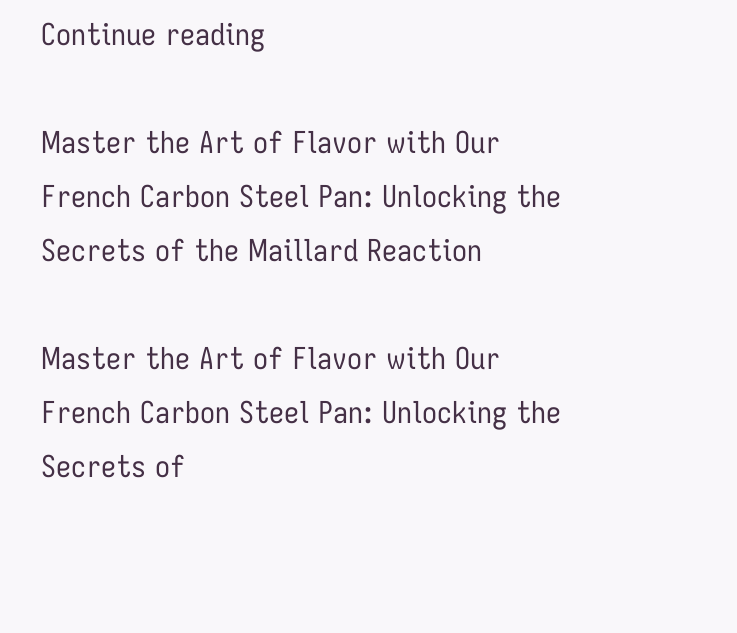Continue reading

Master the Art of Flavor with Our French Carbon Steel Pan: Unlocking the Secrets of the Maillard Reaction

Master the Art of Flavor with Our French Carbon Steel Pan: Unlocking the Secrets of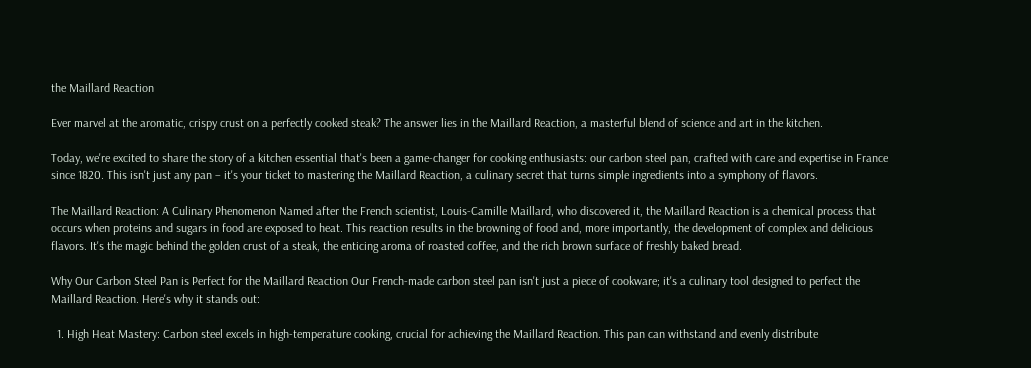the Maillard Reaction

Ever marvel at the aromatic, crispy crust on a perfectly cooked steak? The answer lies in the Maillard Reaction, a masterful blend of science and art in the kitchen.

Today, we're excited to share the story of a kitchen essential that's been a game-changer for cooking enthusiasts: our carbon steel pan, crafted with care and expertise in France since 1820. This isn't just any pan – it's your ticket to mastering the Maillard Reaction, a culinary secret that turns simple ingredients into a symphony of flavors.

The Maillard Reaction: A Culinary Phenomenon Named after the French scientist, Louis-Camille Maillard, who discovered it, the Maillard Reaction is a chemical process that occurs when proteins and sugars in food are exposed to heat. This reaction results in the browning of food and, more importantly, the development of complex and delicious flavors. It's the magic behind the golden crust of a steak, the enticing aroma of roasted coffee, and the rich brown surface of freshly baked bread.

Why Our Carbon Steel Pan is Perfect for the Maillard Reaction Our French-made carbon steel pan isn't just a piece of cookware; it's a culinary tool designed to perfect the Maillard Reaction. Here's why it stands out:

  1. High Heat Mastery: Carbon steel excels in high-temperature cooking, crucial for achieving the Maillard Reaction. This pan can withstand and evenly distribute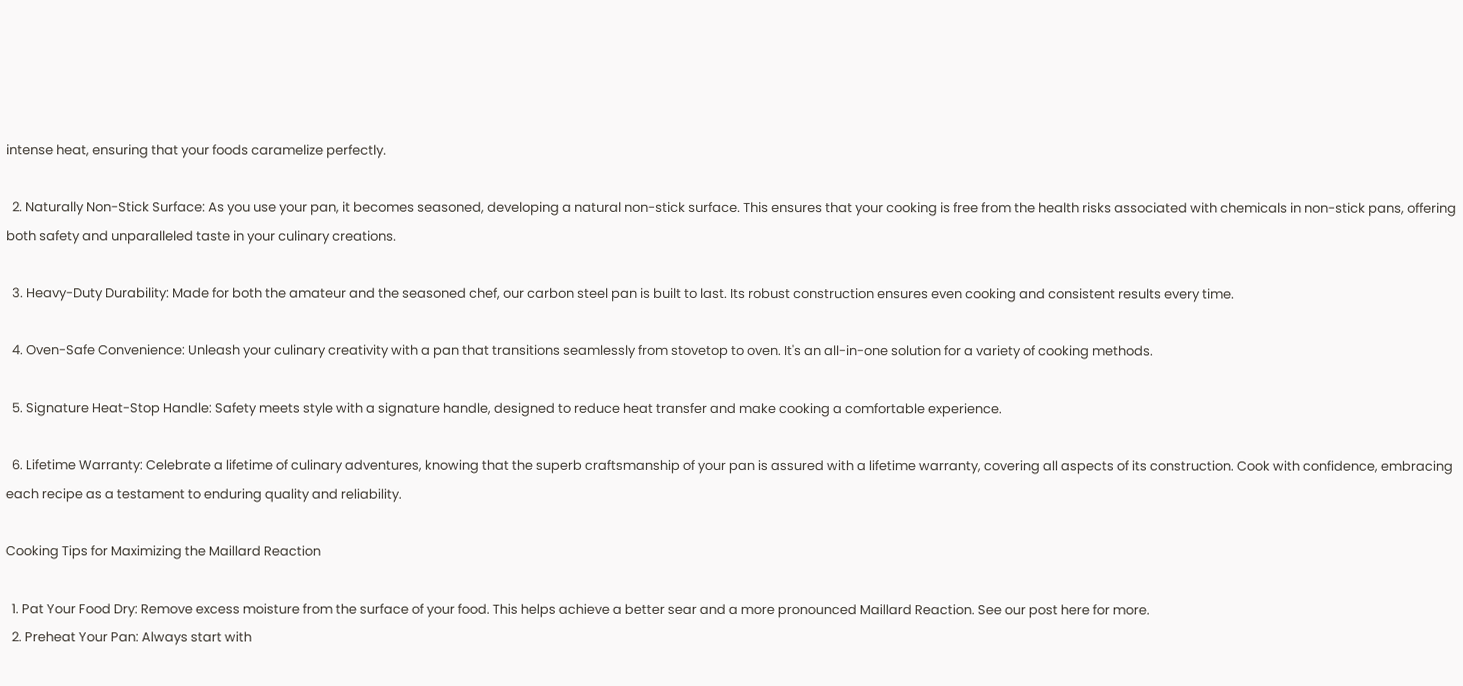intense heat, ensuring that your foods caramelize perfectly.

  2. Naturally Non-Stick Surface: As you use your pan, it becomes seasoned, developing a natural non-stick surface. This ensures that your cooking is free from the health risks associated with chemicals in non-stick pans, offering both safety and unparalleled taste in your culinary creations.

  3. Heavy-Duty Durability: Made for both the amateur and the seasoned chef, our carbon steel pan is built to last. Its robust construction ensures even cooking and consistent results every time.

  4. Oven-Safe Convenience: Unleash your culinary creativity with a pan that transitions seamlessly from stovetop to oven. It's an all-in-one solution for a variety of cooking methods.

  5. Signature Heat-Stop Handle: Safety meets style with a signature handle, designed to reduce heat transfer and make cooking a comfortable experience.

  6. Lifetime Warranty: Celebrate a lifetime of culinary adventures, knowing that the superb craftsmanship of your pan is assured with a lifetime warranty, covering all aspects of its construction. Cook with confidence, embracing each recipe as a testament to enduring quality and reliability.

Cooking Tips for Maximizing the Maillard Reaction

  1. Pat Your Food Dry: Remove excess moisture from the surface of your food. This helps achieve a better sear and a more pronounced Maillard Reaction. See our post here for more.
  2. Preheat Your Pan: Always start with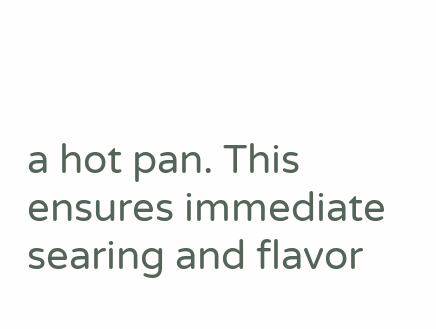a hot pan. This ensures immediate searing and flavor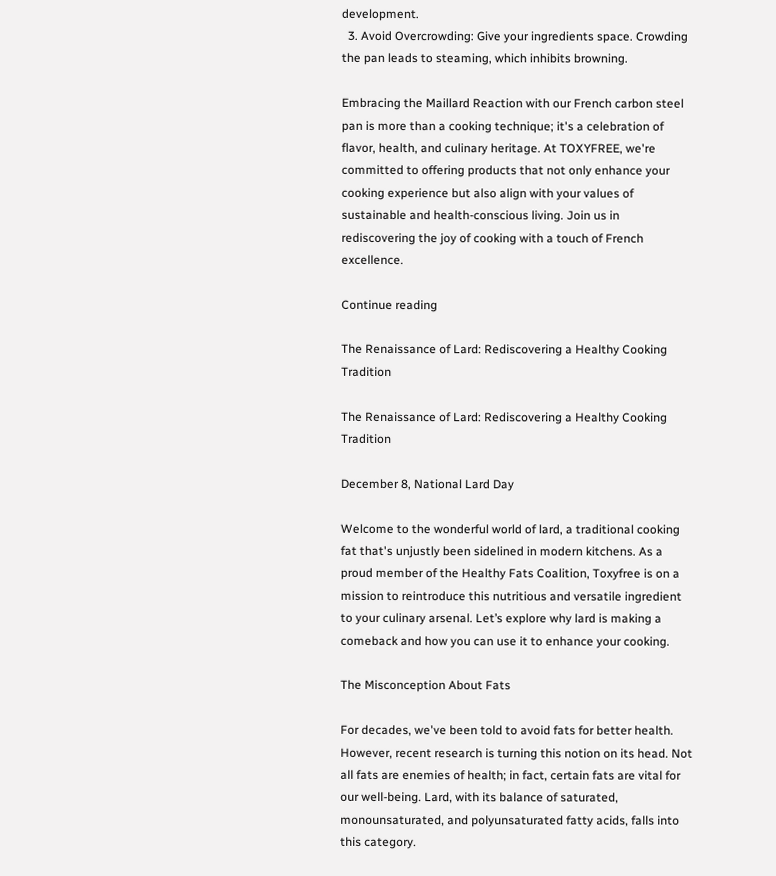development.
  3. Avoid Overcrowding: Give your ingredients space. Crowding the pan leads to steaming, which inhibits browning.

Embracing the Maillard Reaction with our French carbon steel pan is more than a cooking technique; it's a celebration of flavor, health, and culinary heritage. At TOXYFREE, we're committed to offering products that not only enhance your cooking experience but also align with your values of sustainable and health-conscious living. Join us in rediscovering the joy of cooking with a touch of French excellence.

Continue reading

The Renaissance of Lard: Rediscovering a Healthy Cooking Tradition

The Renaissance of Lard: Rediscovering a Healthy Cooking Tradition

December 8, National Lard Day

Welcome to the wonderful world of lard, a traditional cooking fat that's unjustly been sidelined in modern kitchens. As a proud member of the Healthy Fats Coalition, Toxyfree is on a mission to reintroduce this nutritious and versatile ingredient to your culinary arsenal. Let’s explore why lard is making a comeback and how you can use it to enhance your cooking.

The Misconception About Fats

For decades, we've been told to avoid fats for better health. However, recent research is turning this notion on its head. Not all fats are enemies of health; in fact, certain fats are vital for our well-being. Lard, with its balance of saturated, monounsaturated, and polyunsaturated fatty acids, falls into this category.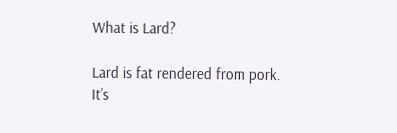What is Lard?

Lard is fat rendered from pork. It’s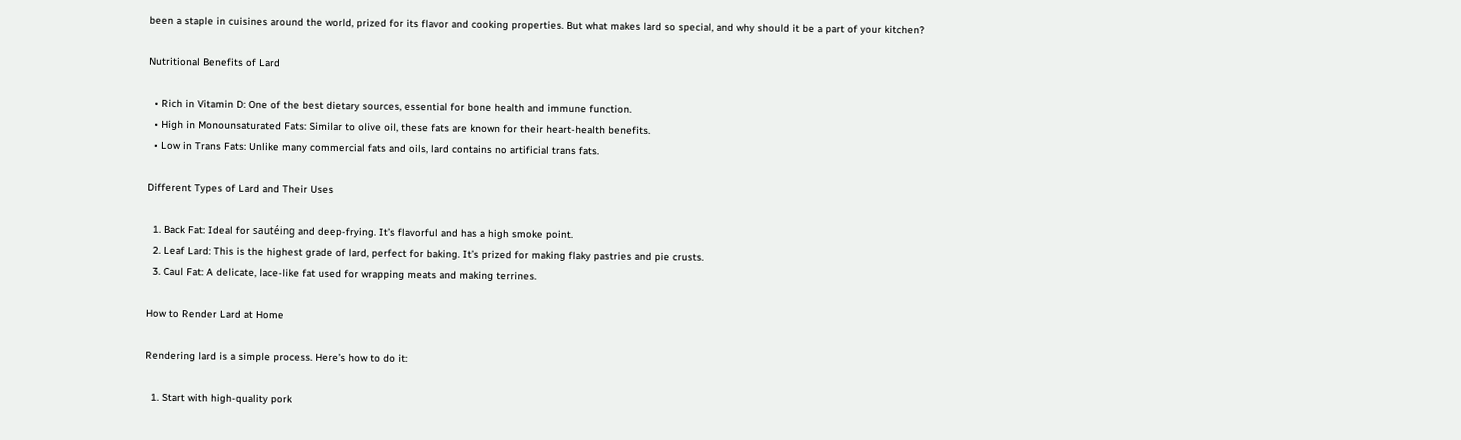been a staple in cuisines around the world, prized for its flavor and cooking properties. But what makes lard so special, and why should it be a part of your kitchen?

Nutritional Benefits of Lard

  • Rich in Vitamin D: One of the best dietary sources, essential for bone health and immune function.
  • High in Monounsaturated Fats: Similar to olive oil, these fats are known for their heart-health benefits.
  • Low in Trans Fats: Unlike many commercial fats and oils, lard contains no artificial trans fats.

Different Types of Lard and Their Uses

  1. Back Fat: Ideal for sautéing and deep-frying. It’s flavorful and has a high smoke point.
  2. Leaf Lard: This is the highest grade of lard, perfect for baking. It’s prized for making flaky pastries and pie crusts.
  3. Caul Fat: A delicate, lace-like fat used for wrapping meats and making terrines.

How to Render Lard at Home

Rendering lard is a simple process. Here’s how to do it:

  1. Start with high-quality pork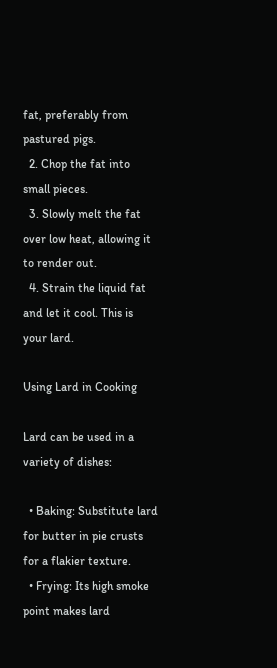fat, preferably from pastured pigs.
  2. Chop the fat into small pieces.
  3. Slowly melt the fat over low heat, allowing it to render out.
  4. Strain the liquid fat and let it cool. This is your lard.

Using Lard in Cooking

Lard can be used in a variety of dishes:

  • Baking: Substitute lard for butter in pie crusts for a flakier texture.
  • Frying: Its high smoke point makes lard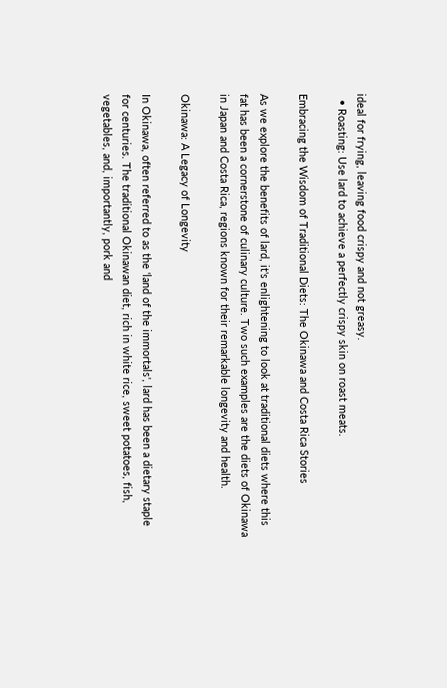ideal for frying, leaving food crispy and not greasy.
  • Roasting: Use lard to achieve a perfectly crispy skin on roast meats.

Embracing the Wisdom of Traditional Diets: The Okinawa and Costa Rica Stories

As we explore the benefits of lard, it's enlightening to look at traditional diets where this fat has been a cornerstone of culinary culture. Two such examples are the diets of Okinawa in Japan and Costa Rica, regions known for their remarkable longevity and health.

Okinawa: A Legacy of Longevity

In Okinawa, often referred to as the 'land of the immortals', lard has been a dietary staple for centuries. The traditional Okinawan diet, rich in white rice, sweet potatoes, fish, vegetables, and, importantly, pork and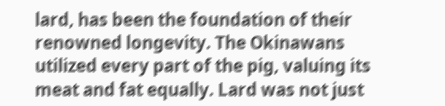lard, has been the foundation of their renowned longevity. The Okinawans utilized every part of the pig, valuing its meat and fat equally. Lard was not just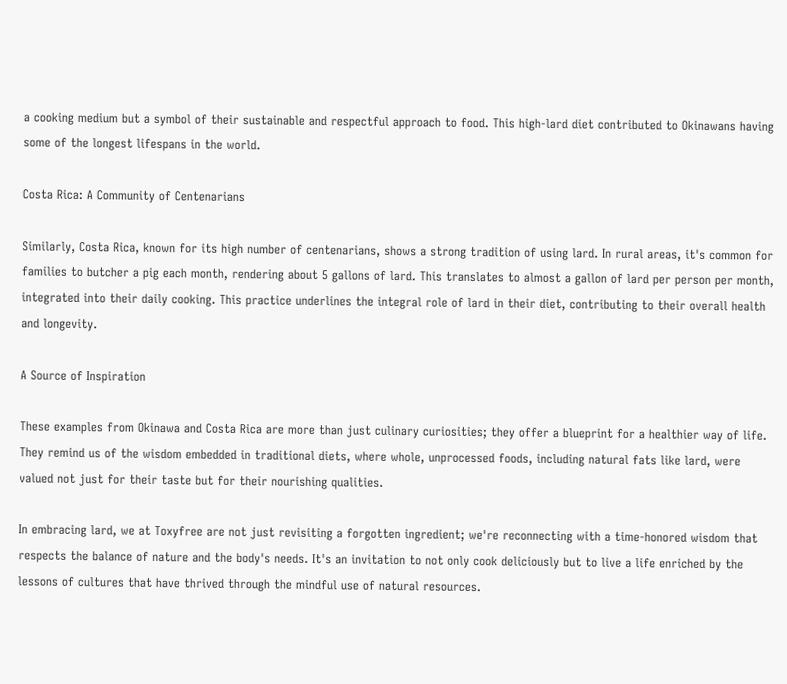a cooking medium but a symbol of their sustainable and respectful approach to food. This high-lard diet contributed to Okinawans having some of the longest lifespans in the world.

Costa Rica: A Community of Centenarians

Similarly, Costa Rica, known for its high number of centenarians, shows a strong tradition of using lard. In rural areas, it's common for families to butcher a pig each month, rendering about 5 gallons of lard. This translates to almost a gallon of lard per person per month, integrated into their daily cooking. This practice underlines the integral role of lard in their diet, contributing to their overall health and longevity.

A Source of Inspiration

These examples from Okinawa and Costa Rica are more than just culinary curiosities; they offer a blueprint for a healthier way of life. They remind us of the wisdom embedded in traditional diets, where whole, unprocessed foods, including natural fats like lard, were valued not just for their taste but for their nourishing qualities.

In embracing lard, we at Toxyfree are not just revisiting a forgotten ingredient; we're reconnecting with a time-honored wisdom that respects the balance of nature and the body's needs. It's an invitation to not only cook deliciously but to live a life enriched by the lessons of cultures that have thrived through the mindful use of natural resources.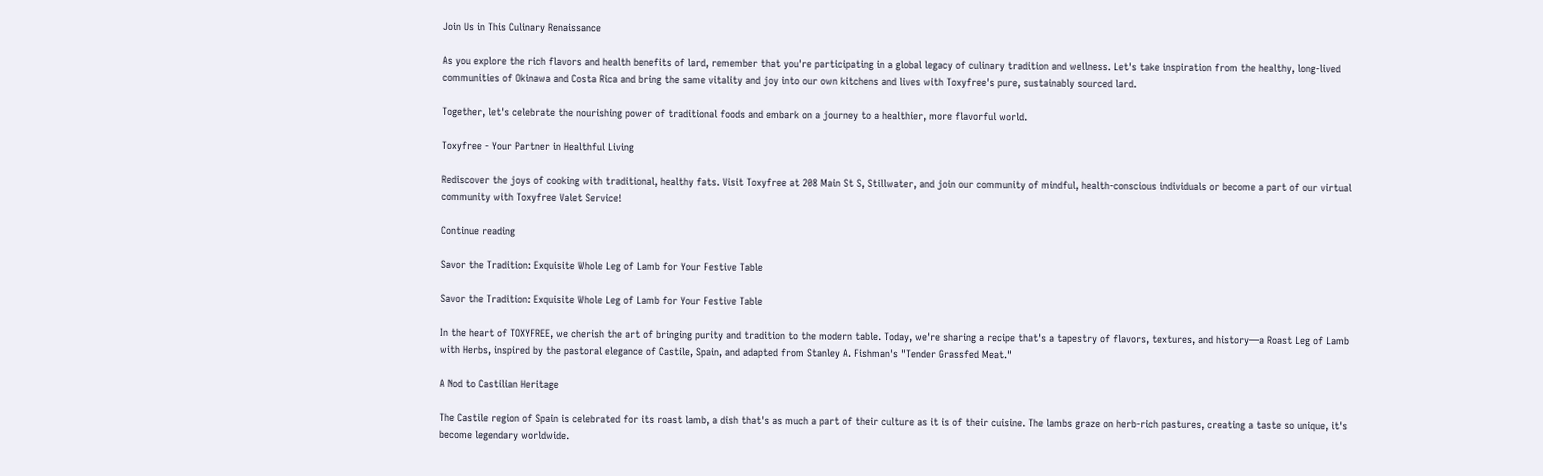Join Us in This Culinary Renaissance

As you explore the rich flavors and health benefits of lard, remember that you're participating in a global legacy of culinary tradition and wellness. Let's take inspiration from the healthy, long-lived communities of Okinawa and Costa Rica and bring the same vitality and joy into our own kitchens and lives with Toxyfree's pure, sustainably sourced lard.

Together, let's celebrate the nourishing power of traditional foods and embark on a journey to a healthier, more flavorful world.

Toxyfree - Your Partner in Healthful Living

Rediscover the joys of cooking with traditional, healthy fats. Visit Toxyfree at 208 Main St S, Stillwater, and join our community of mindful, health-conscious individuals or become a part of our virtual community with Toxyfree Valet Service!

Continue reading

Savor the Tradition: Exquisite Whole Leg of Lamb for Your Festive Table

Savor the Tradition: Exquisite Whole Leg of Lamb for Your Festive Table

In the heart of TOXYFREE, we cherish the art of bringing purity and tradition to the modern table. Today, we're sharing a recipe that's a tapestry of flavors, textures, and history—a Roast Leg of Lamb with Herbs, inspired by the pastoral elegance of Castile, Spain, and adapted from Stanley A. Fishman's "Tender Grassfed Meat."

A Nod to Castilian Heritage

The Castile region of Spain is celebrated for its roast lamb, a dish that's as much a part of their culture as it is of their cuisine. The lambs graze on herb-rich pastures, creating a taste so unique, it's become legendary worldwide.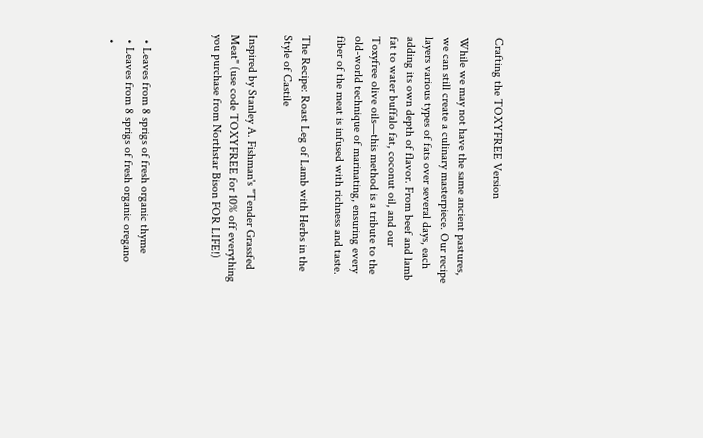Crafting the TOXYFREE Version

While we may not have the same ancient pastures, we can still create a culinary masterpiece. Our recipe layers various types of fats over several days, each adding its own depth of flavor. From beef and lamb fat to water buffalo fat, coconut oil, and our Toxyfree olive oils—this method is a tribute to the old-world technique of marinating, ensuring every fiber of the meat is infused with richness and taste.

The Recipe: Roast Leg of Lamb with Herbs in the Style of Castile

Inspired by Stanley A. Fishman's "Tender Grassfed Meat" (use code TOXYFREE for 10% off everything you purchase from Northstar Bison FOR LIFE!)



  • Leaves from 8 sprigs of fresh organic thyme
  • Leaves from 8 sprigs of fresh organic oregano
  •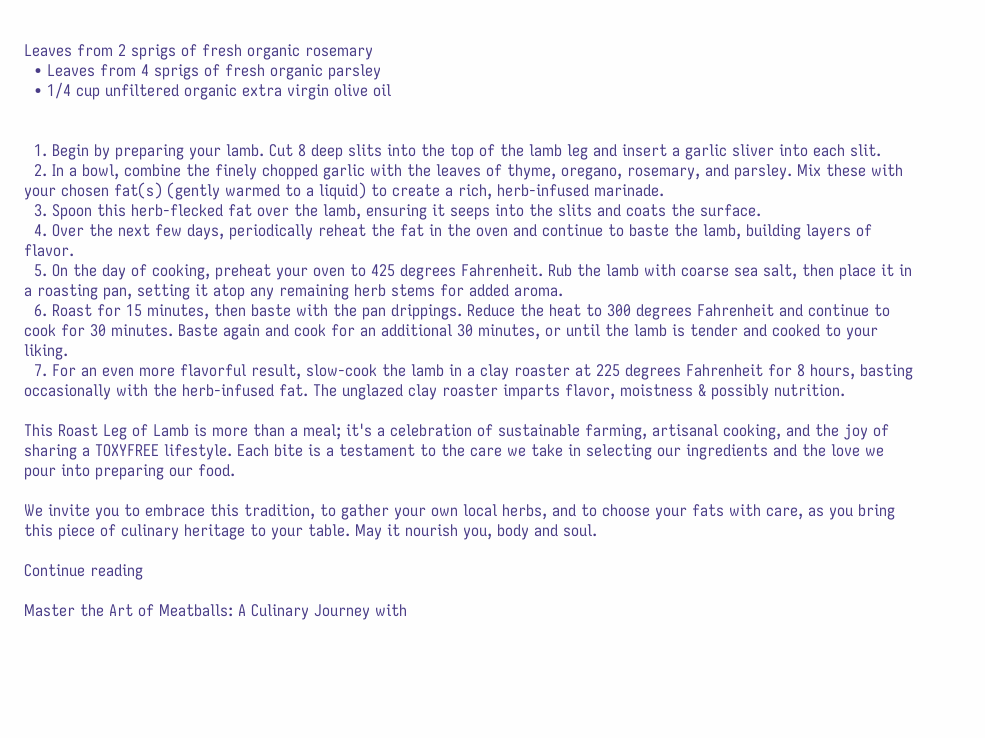Leaves from 2 sprigs of fresh organic rosemary
  • Leaves from 4 sprigs of fresh organic parsley
  • 1/4 cup unfiltered organic extra virgin olive oil


  1. Begin by preparing your lamb. Cut 8 deep slits into the top of the lamb leg and insert a garlic sliver into each slit.
  2. In a bowl, combine the finely chopped garlic with the leaves of thyme, oregano, rosemary, and parsley. Mix these with your chosen fat(s) (gently warmed to a liquid) to create a rich, herb-infused marinade.
  3. Spoon this herb-flecked fat over the lamb, ensuring it seeps into the slits and coats the surface.
  4. Over the next few days, periodically reheat the fat in the oven and continue to baste the lamb, building layers of flavor.
  5. On the day of cooking, preheat your oven to 425 degrees Fahrenheit. Rub the lamb with coarse sea salt, then place it in a roasting pan, setting it atop any remaining herb stems for added aroma.
  6. Roast for 15 minutes, then baste with the pan drippings. Reduce the heat to 300 degrees Fahrenheit and continue to cook for 30 minutes. Baste again and cook for an additional 30 minutes, or until the lamb is tender and cooked to your liking.
  7. For an even more flavorful result, slow-cook the lamb in a clay roaster at 225 degrees Fahrenheit for 8 hours, basting occasionally with the herb-infused fat. The unglazed clay roaster imparts flavor, moistness & possibly nutrition.

This Roast Leg of Lamb is more than a meal; it's a celebration of sustainable farming, artisanal cooking, and the joy of sharing a TOXYFREE lifestyle. Each bite is a testament to the care we take in selecting our ingredients and the love we pour into preparing our food.

We invite you to embrace this tradition, to gather your own local herbs, and to choose your fats with care, as you bring this piece of culinary heritage to your table. May it nourish you, body and soul.

Continue reading

Master the Art of Meatballs: A Culinary Journey with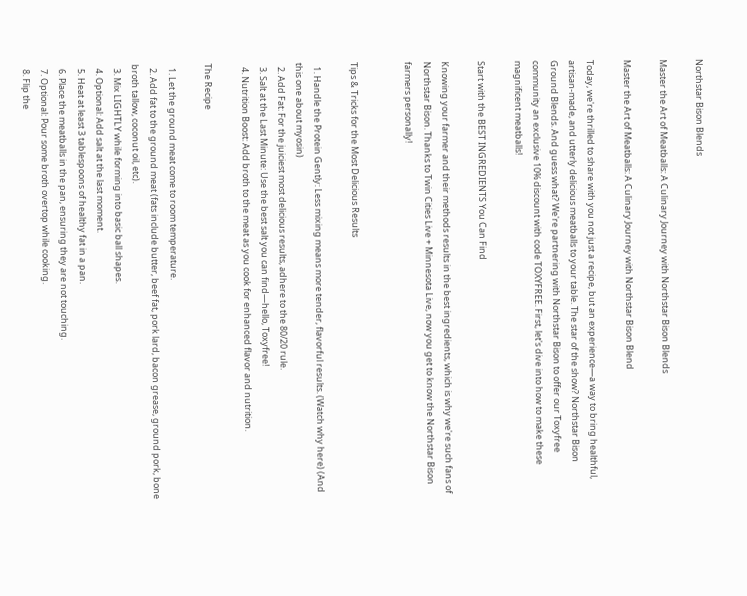Northstar Bison Blends

Master the Art of Meatballs: A Culinary Journey with Northstar Bison Blends

Master the Art of Meatballs: A Culinary Journey with Northstar Bison Blend

Today, we're thrilled to share with you not just a recipe, but an experience—a way to bring healthful, artisan-made, and utterly delicious meatballs to your table. The star of the show? Northstar Bison Ground Blends. And guess what? We're partnering with Northstar Bison to offer our Toxyfree community an exclusive 10% discount with code TOXYFREE. First, let's dive into how to make these magnificent meatballs!

Start with the BEST INGREDIENTS You Can Find

Knowing your farmer and their methods results in the best ingredients, which is why we're such fans of Northstar Bison. Thanks to Twin Cities Live + Minnesota Live, now you get to know the Northstar Bison farmers personally!


Tips & Tricks for the Most Delicious Results

  1. Handle the Protein Gently: Less mixing means more tender, flavorful results. (Watch why here) (And this one about myosin)
  2. Add Fat: For the juiciest most delicious results, adhere to the 80/20 rule.
  3. Salt at the Last Minute: Use the best salt you can find—hello, Toxyfree!
  4. Nutrition Boost: Add broth to the meat as you cook for enhanced flavor and nutrition.

The Recipe

  1. Let the ground meat come to room temperature.
  2. Add fat to the ground meat (fats include butter, beef fat, pork lard, bacon grease, ground pork, bone broth tallow, coconut oil, etc).
  3. Mix LIGHTLY while forming into basic ball shapes.
  4. Optional: Add salt at the last moment.
  5. Heat at least 3 tablespoons of healthy fat in a pan.
  6. Place the meatballs in the pan, ensuring they are not touching.
  7. Optional: Pour some broth overtop while cooking.
  8. Flip the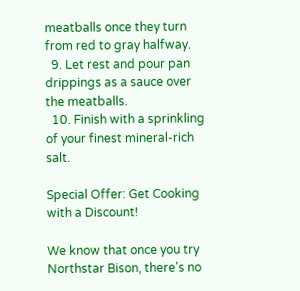meatballs once they turn from red to gray halfway.
  9. Let rest and pour pan drippings as a sauce over the meatballs.
  10. Finish with a sprinkling of your finest mineral-rich salt.

Special Offer: Get Cooking with a Discount!

We know that once you try Northstar Bison, there's no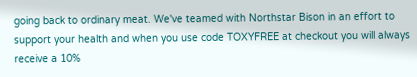going back to ordinary meat. We've teamed with Northstar Bison in an effort to support your health and when you use code TOXYFREE at checkout you will always receive a 10%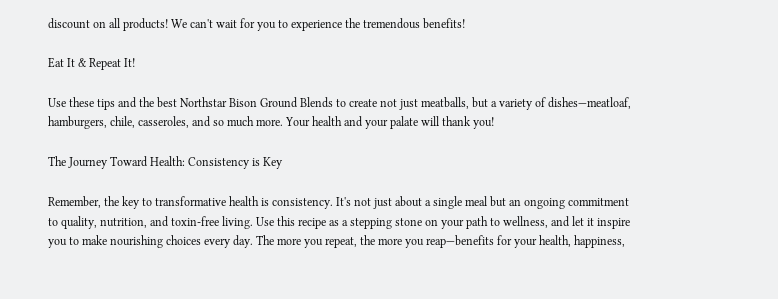discount on all products! We can't wait for you to experience the tremendous benefits!

Eat It & Repeat It!

Use these tips and the best Northstar Bison Ground Blends to create not just meatballs, but a variety of dishes—meatloaf, hamburgers, chile, casseroles, and so much more. Your health and your palate will thank you!

The Journey Toward Health: Consistency is Key

Remember, the key to transformative health is consistency. It's not just about a single meal but an ongoing commitment to quality, nutrition, and toxin-free living. Use this recipe as a stepping stone on your path to wellness, and let it inspire you to make nourishing choices every day. The more you repeat, the more you reap—benefits for your health, happiness,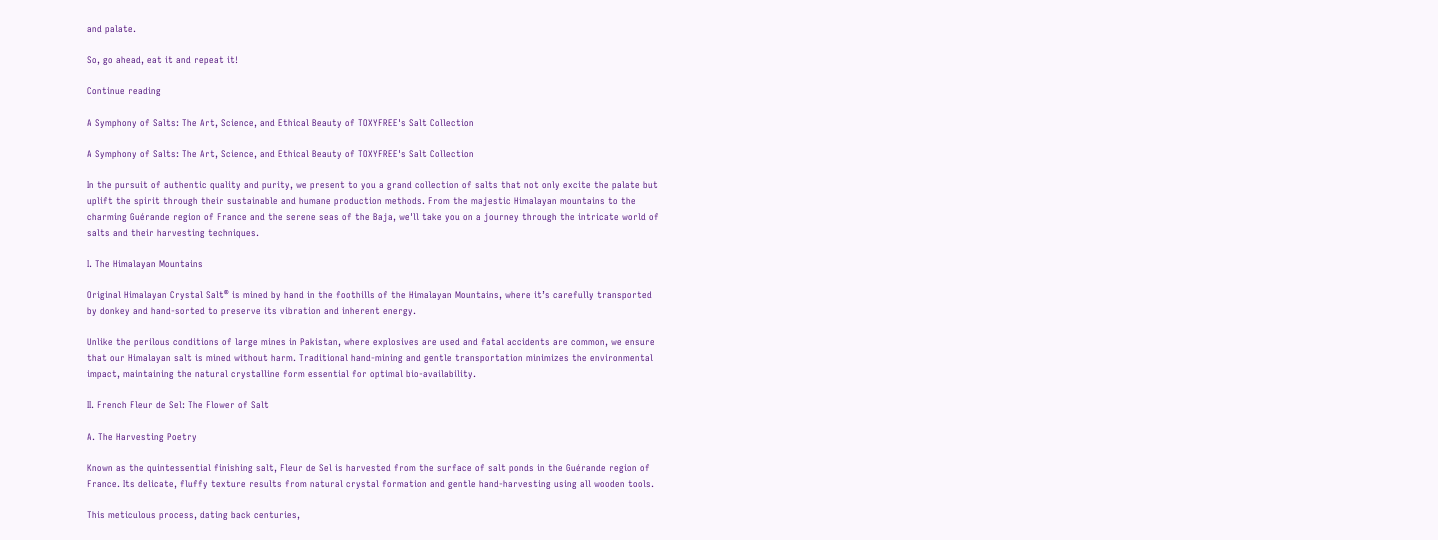and palate.

So, go ahead, eat it and repeat it!

Continue reading

A Symphony of Salts: The Art, Science, and Ethical Beauty of TOXYFREE's Salt Collection

A Symphony of Salts: The Art, Science, and Ethical Beauty of TOXYFREE's Salt Collection

In the pursuit of authentic quality and purity, we present to you a grand collection of salts that not only excite the palate but uplift the spirit through their sustainable and humane production methods. From the majestic Himalayan mountains to the charming Guérande region of France and the serene seas of the Baja, we'll take you on a journey through the intricate world of salts and their harvesting techniques.

I. The Himalayan Mountains

Original Himalayan Crystal Salt® is mined by hand in the foothills of the Himalayan Mountains, where it’s carefully transported by donkey and hand-sorted to preserve its vibration and inherent energy.

Unlike the perilous conditions of large mines in Pakistan, where explosives are used and fatal accidents are common, we ensure that our Himalayan salt is mined without harm. Traditional hand-mining and gentle transportation minimizes the environmental impact, maintaining the natural crystalline form essential for optimal bio-availability.

II. French Fleur de Sel: The Flower of Salt

A. The Harvesting Poetry

Known as the quintessential finishing salt, Fleur de Sel is harvested from the surface of salt ponds in the Guérande region of France. Its delicate, fluffy texture results from natural crystal formation and gentle hand-harvesting using all wooden tools.

This meticulous process, dating back centuries,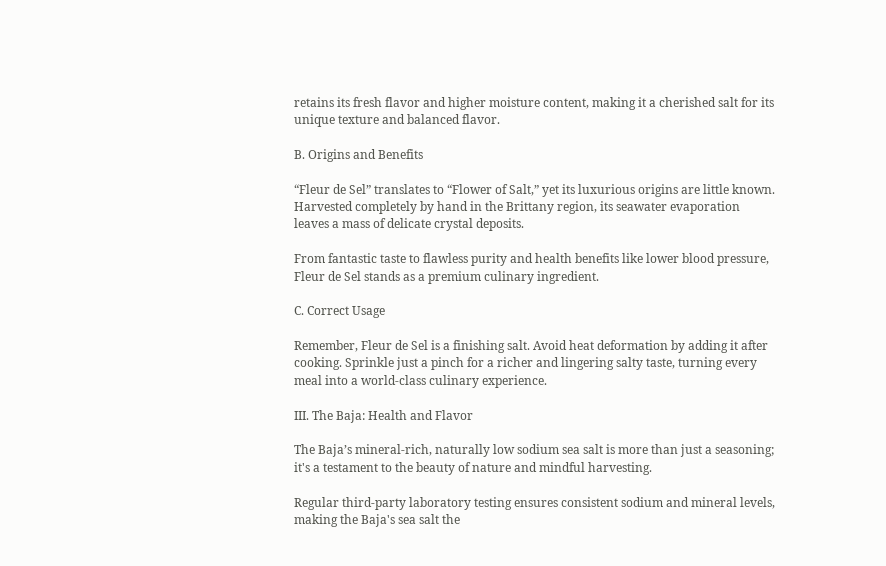retains its fresh flavor and higher moisture content, making it a cherished salt for its unique texture and balanced flavor.

B. Origins and Benefits

“Fleur de Sel” translates to “Flower of Salt,” yet its luxurious origins are little known. Harvested completely by hand in the Brittany region, its seawater evaporation leaves a mass of delicate crystal deposits.

From fantastic taste to flawless purity and health benefits like lower blood pressure, Fleur de Sel stands as a premium culinary ingredient.

C. Correct Usage

Remember, Fleur de Sel is a finishing salt. Avoid heat deformation by adding it after cooking. Sprinkle just a pinch for a richer and lingering salty taste, turning every meal into a world-class culinary experience.

III. The Baja: Health and Flavor

The Baja’s mineral-rich, naturally low sodium sea salt is more than just a seasoning; it's a testament to the beauty of nature and mindful harvesting.

Regular third-party laboratory testing ensures consistent sodium and mineral levels, making the Baja's sea salt the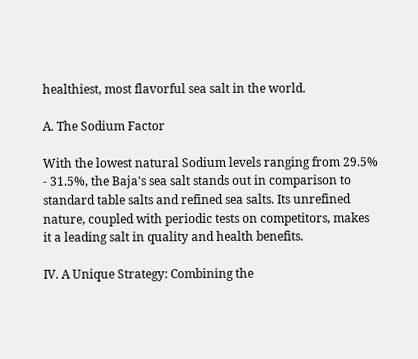healthiest, most flavorful sea salt in the world.

A. The Sodium Factor

With the lowest natural Sodium levels ranging from 29.5% - 31.5%, the Baja's sea salt stands out in comparison to standard table salts and refined sea salts. Its unrefined nature, coupled with periodic tests on competitors, makes it a leading salt in quality and health benefits.

IV. A Unique Strategy: Combining the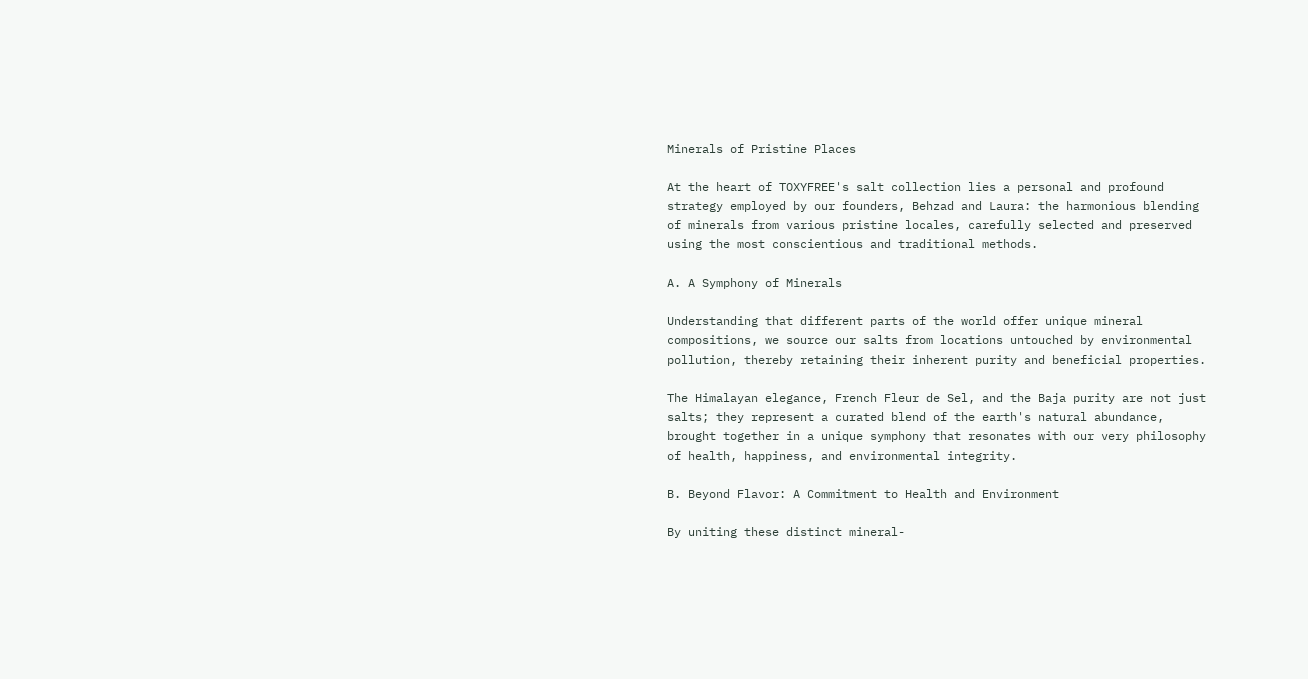Minerals of Pristine Places

At the heart of TOXYFREE's salt collection lies a personal and profound strategy employed by our founders, Behzad and Laura: the harmonious blending of minerals from various pristine locales, carefully selected and preserved using the most conscientious and traditional methods.

A. A Symphony of Minerals

Understanding that different parts of the world offer unique mineral compositions, we source our salts from locations untouched by environmental pollution, thereby retaining their inherent purity and beneficial properties.

The Himalayan elegance, French Fleur de Sel, and the Baja purity are not just salts; they represent a curated blend of the earth's natural abundance, brought together in a unique symphony that resonates with our very philosophy of health, happiness, and environmental integrity.

B. Beyond Flavor: A Commitment to Health and Environment

By uniting these distinct mineral-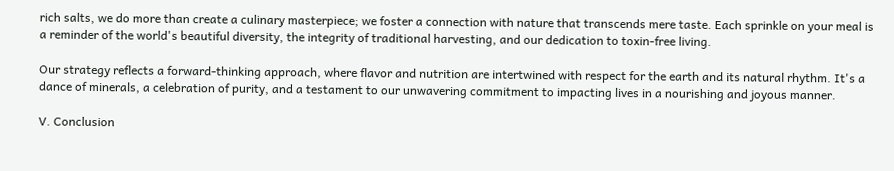rich salts, we do more than create a culinary masterpiece; we foster a connection with nature that transcends mere taste. Each sprinkle on your meal is a reminder of the world's beautiful diversity, the integrity of traditional harvesting, and our dedication to toxin-free living.

Our strategy reflects a forward-thinking approach, where flavor and nutrition are intertwined with respect for the earth and its natural rhythm. It's a dance of minerals, a celebration of purity, and a testament to our unwavering commitment to impacting lives in a nourishing and joyous manner.

V. Conclusion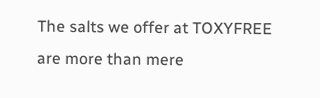The salts we offer at TOXYFREE are more than mere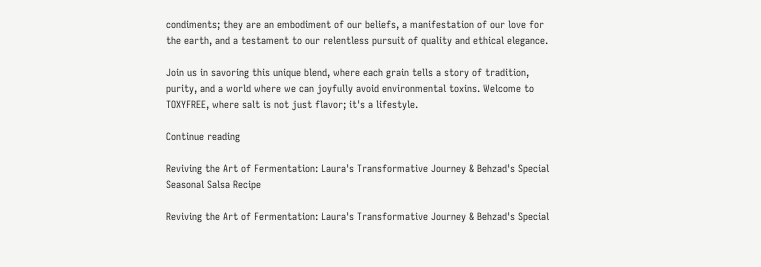condiments; they are an embodiment of our beliefs, a manifestation of our love for the earth, and a testament to our relentless pursuit of quality and ethical elegance.

Join us in savoring this unique blend, where each grain tells a story of tradition, purity, and a world where we can joyfully avoid environmental toxins. Welcome to TOXYFREE, where salt is not just flavor; it's a lifestyle.

Continue reading

Reviving the Art of Fermentation: Laura's Transformative Journey & Behzad's Special Seasonal Salsa Recipe

Reviving the Art of Fermentation: Laura's Transformative Journey & Behzad's Special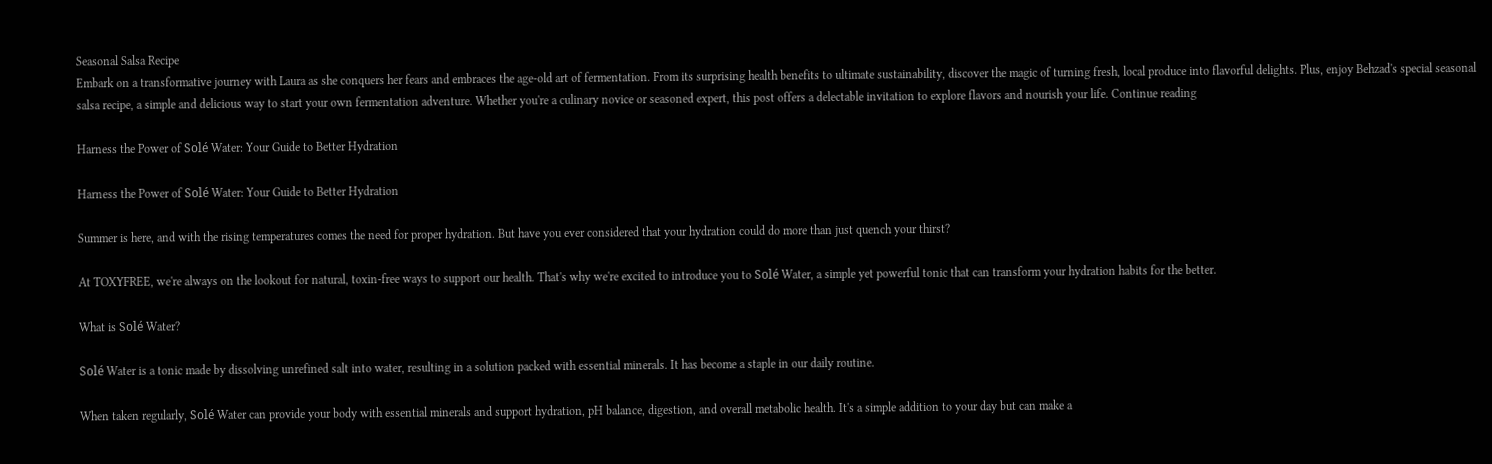Seasonal Salsa Recipe
Embark on a transformative journey with Laura as she conquers her fears and embraces the age-old art of fermentation. From its surprising health benefits to ultimate sustainability, discover the magic of turning fresh, local produce into flavorful delights. Plus, enjoy Behzad's special seasonal salsa recipe, a simple and delicious way to start your own fermentation adventure. Whether you're a culinary novice or seasoned expert, this post offers a delectable invitation to explore flavors and nourish your life. Continue reading

Harness the Power of Solé Water: Your Guide to Better Hydration

Harness the Power of Solé Water: Your Guide to Better Hydration

Summer is here, and with the rising temperatures comes the need for proper hydration. But have you ever considered that your hydration could do more than just quench your thirst?

At TOXYFREE, we're always on the lookout for natural, toxin-free ways to support our health. That's why we're excited to introduce you to Solé Water, a simple yet powerful tonic that can transform your hydration habits for the better.

What is Solé Water?

Solé Water is a tonic made by dissolving unrefined salt into water, resulting in a solution packed with essential minerals. It has become a staple in our daily routine.

When taken regularly, Solé Water can provide your body with essential minerals and support hydration, pH balance, digestion, and overall metabolic health. It's a simple addition to your day but can make a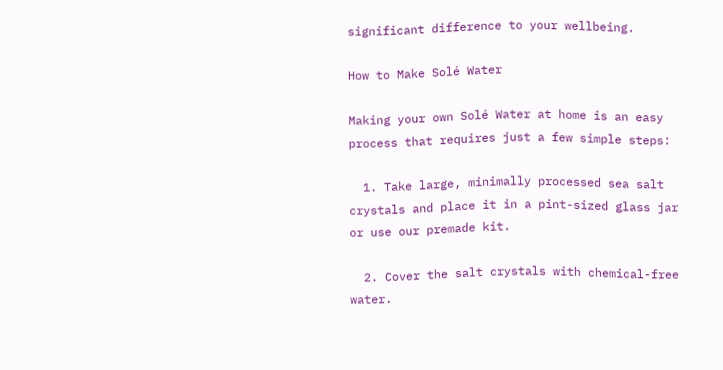significant difference to your wellbeing.

How to Make Solé Water

Making your own Solé Water at home is an easy process that requires just a few simple steps:

  1. Take large, minimally processed sea salt crystals and place it in a pint-sized glass jar or use our premade kit.

  2. Cover the salt crystals with chemical-free water.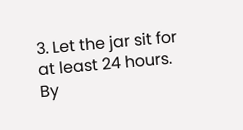3. Let the jar sit for at least 24 hours. By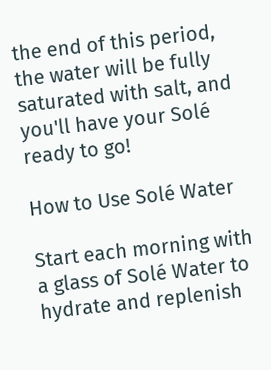the end of this period, the water will be fully saturated with salt, and you'll have your Solé ready to go!

How to Use Solé Water

Start each morning with a glass of Solé Water to hydrate and replenish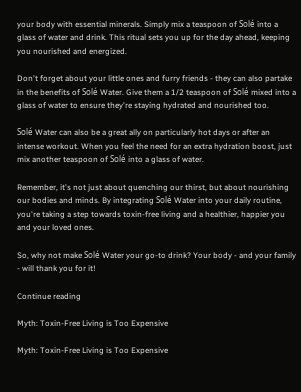your body with essential minerals. Simply mix a teaspoon of Solé into a glass of water and drink. This ritual sets you up for the day ahead, keeping you nourished and energized.

Don't forget about your little ones and furry friends - they can also partake in the benefits of Solé Water. Give them a 1/2 teaspoon of Solé mixed into a glass of water to ensure they're staying hydrated and nourished too.

Solé Water can also be a great ally on particularly hot days or after an intense workout. When you feel the need for an extra hydration boost, just mix another teaspoon of Solé into a glass of water.

Remember, it's not just about quenching our thirst, but about nourishing our bodies and minds. By integrating Solé Water into your daily routine, you're taking a step towards toxin-free living and a healthier, happier you and your loved ones.

So, why not make Solé Water your go-to drink? Your body - and your family - will thank you for it!

Continue reading

Myth: Toxin-Free Living is Too Expensive

Myth: Toxin-Free Living is Too Expensive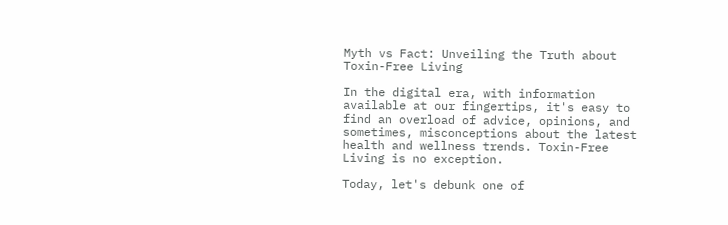Myth vs Fact: Unveiling the Truth about Toxin-Free Living

In the digital era, with information available at our fingertips, it's easy to find an overload of advice, opinions, and sometimes, misconceptions about the latest health and wellness trends. Toxin-Free Living is no exception.

Today, let's debunk one of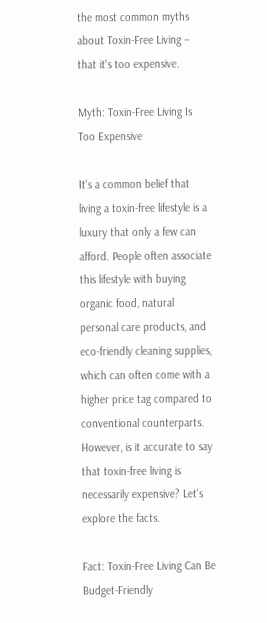the most common myths about Toxin-Free Living – that it's too expensive.

Myth: Toxin-Free Living Is Too Expensive

It's a common belief that living a toxin-free lifestyle is a luxury that only a few can afford. People often associate this lifestyle with buying organic food, natural personal care products, and eco-friendly cleaning supplies, which can often come with a higher price tag compared to conventional counterparts. However, is it accurate to say that toxin-free living is necessarily expensive? Let's explore the facts.

Fact: Toxin-Free Living Can Be Budget-Friendly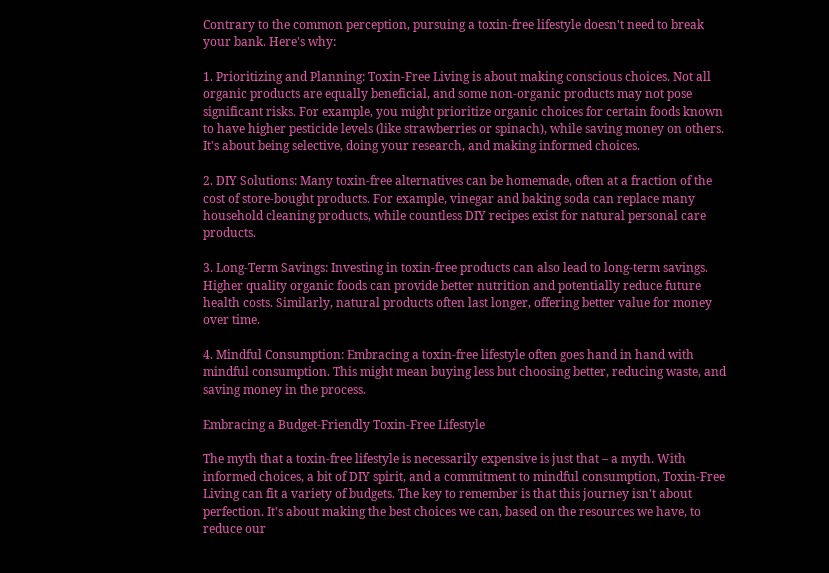Contrary to the common perception, pursuing a toxin-free lifestyle doesn't need to break your bank. Here's why:

1. Prioritizing and Planning: Toxin-Free Living is about making conscious choices. Not all organic products are equally beneficial, and some non-organic products may not pose significant risks. For example, you might prioritize organic choices for certain foods known to have higher pesticide levels (like strawberries or spinach), while saving money on others. It's about being selective, doing your research, and making informed choices.

2. DIY Solutions: Many toxin-free alternatives can be homemade, often at a fraction of the cost of store-bought products. For example, vinegar and baking soda can replace many household cleaning products, while countless DIY recipes exist for natural personal care products.

3. Long-Term Savings: Investing in toxin-free products can also lead to long-term savings. Higher quality organic foods can provide better nutrition and potentially reduce future health costs. Similarly, natural products often last longer, offering better value for money over time.

4. Mindful Consumption: Embracing a toxin-free lifestyle often goes hand in hand with mindful consumption. This might mean buying less but choosing better, reducing waste, and saving money in the process.

Embracing a Budget-Friendly Toxin-Free Lifestyle

The myth that a toxin-free lifestyle is necessarily expensive is just that – a myth. With informed choices, a bit of DIY spirit, and a commitment to mindful consumption, Toxin-Free Living can fit a variety of budgets. The key to remember is that this journey isn't about perfection. It's about making the best choices we can, based on the resources we have, to reduce our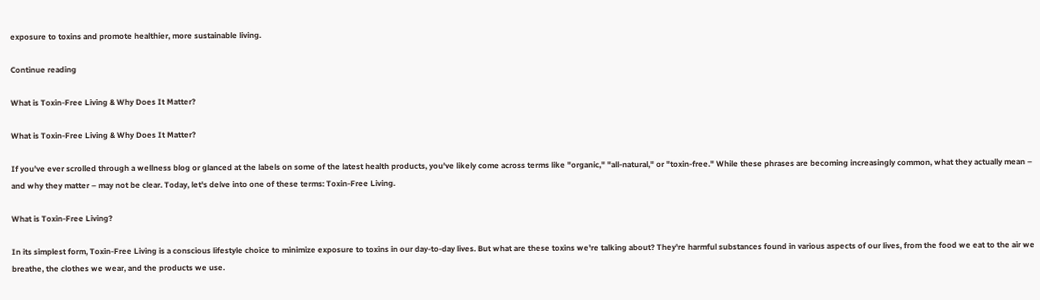exposure to toxins and promote healthier, more sustainable living.

Continue reading

What is Toxin-Free Living & Why Does It Matter?

What is Toxin-Free Living & Why Does It Matter?

If you've ever scrolled through a wellness blog or glanced at the labels on some of the latest health products, you've likely come across terms like "organic," "all-natural," or "toxin-free." While these phrases are becoming increasingly common, what they actually mean – and why they matter – may not be clear. Today, let's delve into one of these terms: Toxin-Free Living.

What is Toxin-Free Living?

In its simplest form, Toxin-Free Living is a conscious lifestyle choice to minimize exposure to toxins in our day-to-day lives. But what are these toxins we're talking about? They're harmful substances found in various aspects of our lives, from the food we eat to the air we breathe, the clothes we wear, and the products we use.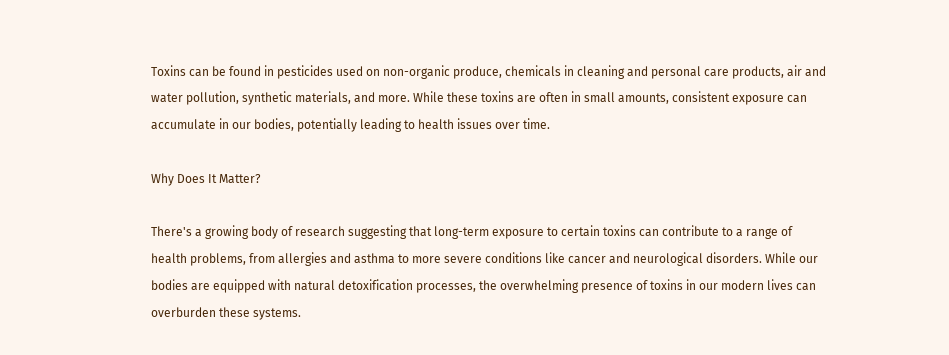Toxins can be found in pesticides used on non-organic produce, chemicals in cleaning and personal care products, air and water pollution, synthetic materials, and more. While these toxins are often in small amounts, consistent exposure can accumulate in our bodies, potentially leading to health issues over time.

Why Does It Matter?

There's a growing body of research suggesting that long-term exposure to certain toxins can contribute to a range of health problems, from allergies and asthma to more severe conditions like cancer and neurological disorders. While our bodies are equipped with natural detoxification processes, the overwhelming presence of toxins in our modern lives can overburden these systems.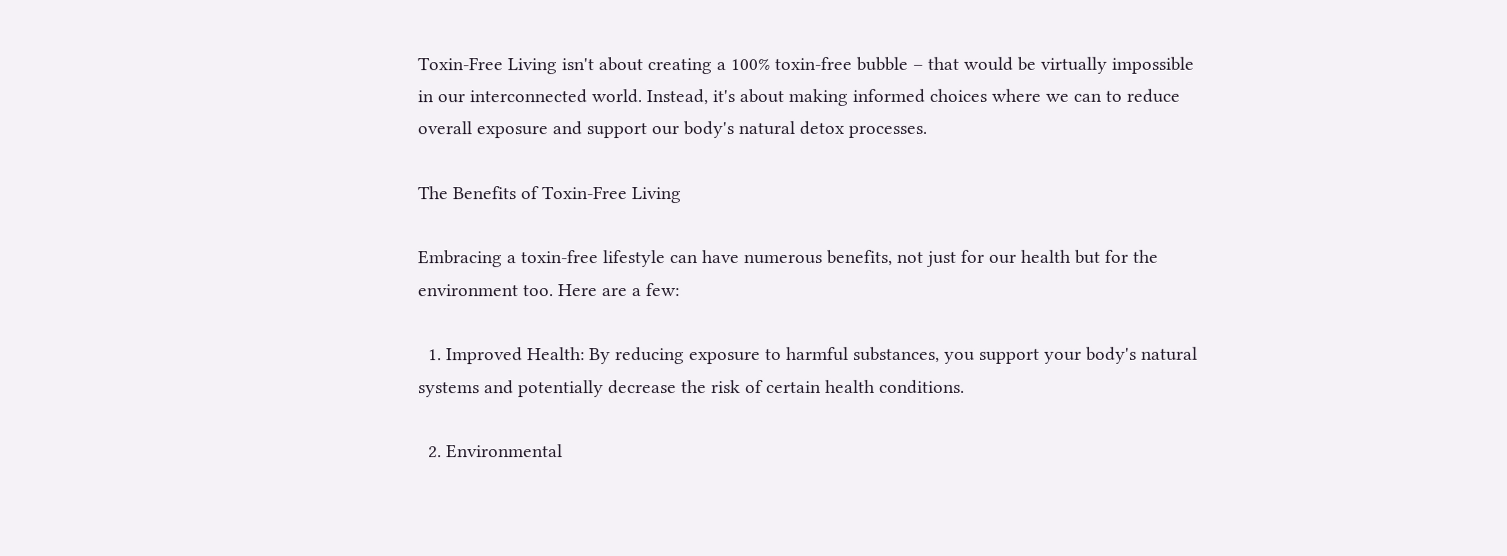Toxin-Free Living isn't about creating a 100% toxin-free bubble – that would be virtually impossible in our interconnected world. Instead, it's about making informed choices where we can to reduce overall exposure and support our body's natural detox processes.

The Benefits of Toxin-Free Living

Embracing a toxin-free lifestyle can have numerous benefits, not just for our health but for the environment too. Here are a few:

  1. Improved Health: By reducing exposure to harmful substances, you support your body's natural systems and potentially decrease the risk of certain health conditions.

  2. Environmental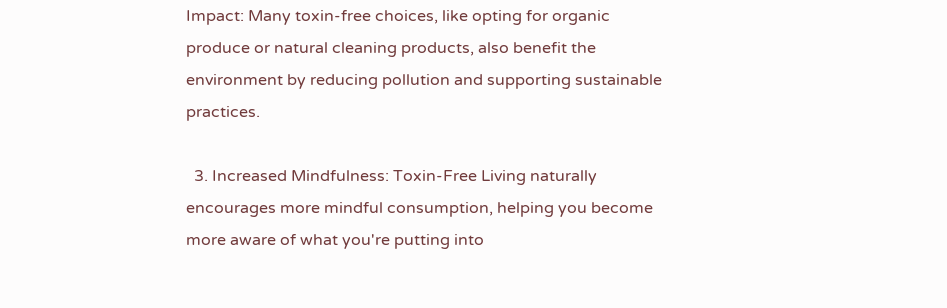Impact: Many toxin-free choices, like opting for organic produce or natural cleaning products, also benefit the environment by reducing pollution and supporting sustainable practices.

  3. Increased Mindfulness: Toxin-Free Living naturally encourages more mindful consumption, helping you become more aware of what you're putting into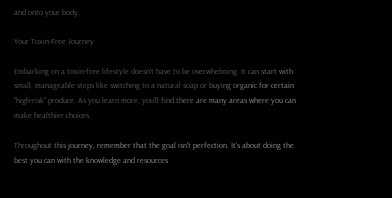and onto your body.

Your Toxin-Free Journey

Embarking on a toxin-free lifestyle doesn't have to be overwhelming. It can start with small, manageable steps like switching to a natural soap or buying organic for certain "high-risk" produce. As you learn more, you'll find there are many areas where you can make healthier choices.

Throughout this journey, remember that the goal isn't perfection. It's about doing the best you can with the knowledge and resources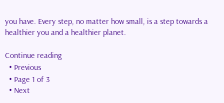you have. Every step, no matter how small, is a step towards a healthier you and a healthier planet.

Continue reading
  • Previous
  • Page 1 of 3
  • Next